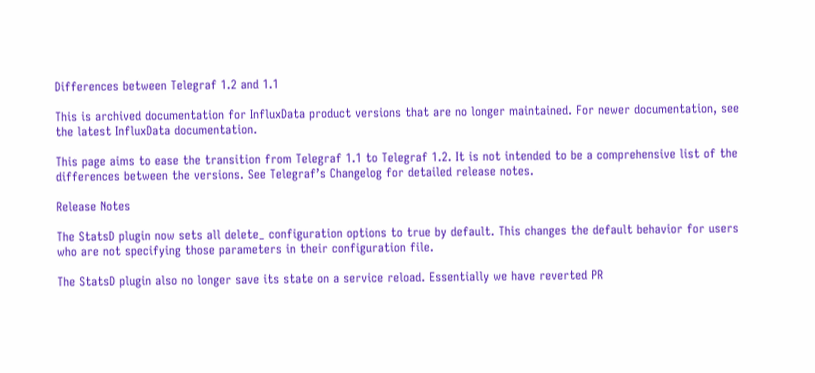Differences between Telegraf 1.2 and 1.1

This is archived documentation for InfluxData product versions that are no longer maintained. For newer documentation, see the latest InfluxData documentation.

This page aims to ease the transition from Telegraf 1.1 to Telegraf 1.2. It is not intended to be a comprehensive list of the differences between the versions. See Telegraf’s Changelog for detailed release notes.

Release Notes

The StatsD plugin now sets all delete_ configuration options to true by default. This changes the default behavior for users who are not specifying those parameters in their configuration file.

The StatsD plugin also no longer save its state on a service reload. Essentially we have reverted PR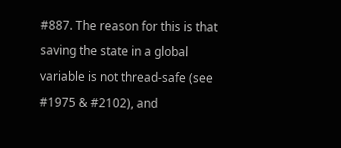#887. The reason for this is that saving the state in a global variable is not thread-safe (see #1975 & #2102), and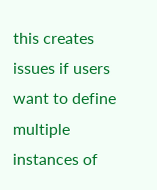this creates issues if users want to define multiple instances of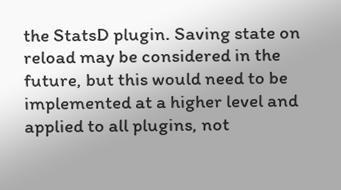the StatsD plugin. Saving state on reload may be considered in the future, but this would need to be implemented at a higher level and applied to all plugins, not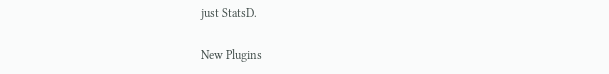just StatsD.

New Plugins